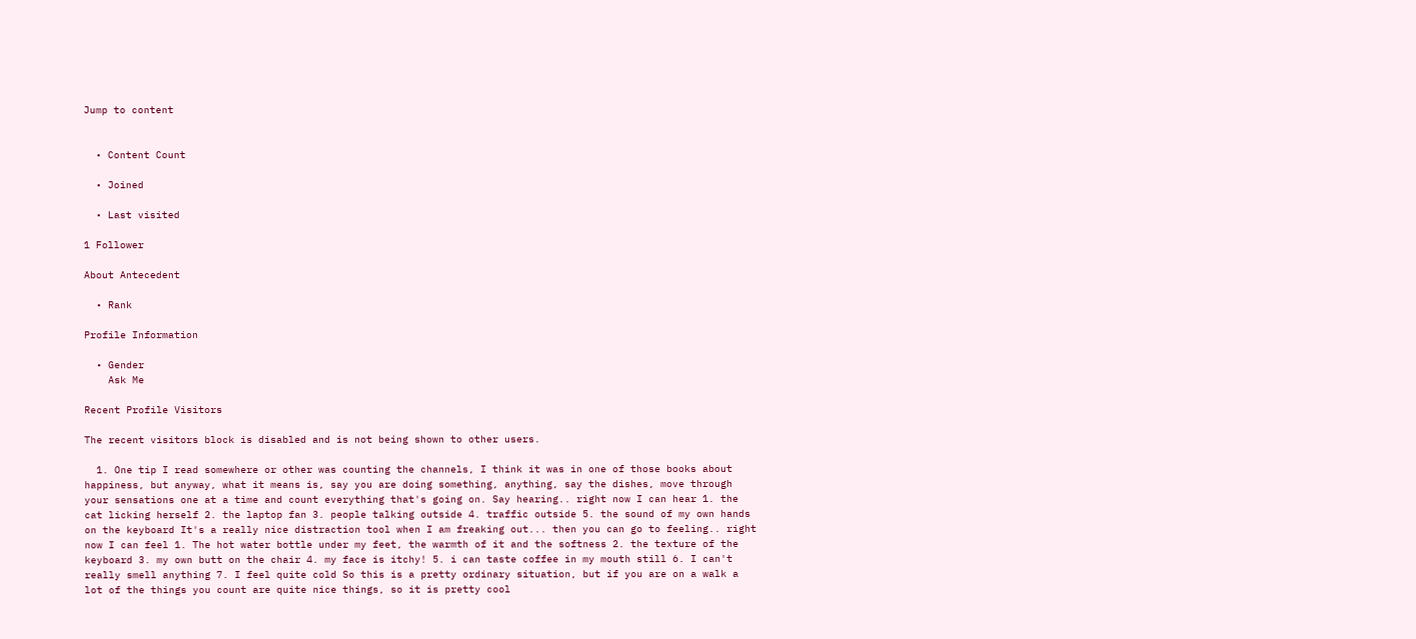Jump to content


  • Content Count

  • Joined

  • Last visited

1 Follower

About Antecedent

  • Rank

Profile Information

  • Gender
    Ask Me

Recent Profile Visitors

The recent visitors block is disabled and is not being shown to other users.

  1. One tip I read somewhere or other was counting the channels, I think it was in one of those books about happiness, but anyway, what it means is, say you are doing something, anything, say the dishes, move through your sensations one at a time and count everything that's going on. Say hearing.. right now I can hear 1. the cat licking herself 2. the laptop fan 3. people talking outside 4. traffic outside 5. the sound of my own hands on the keyboard It's a really nice distraction tool when I am freaking out... then you can go to feeling.. right now I can feel 1. The hot water bottle under my feet, the warmth of it and the softness 2. the texture of the keyboard 3. my own butt on the chair 4. my face is itchy! 5. i can taste coffee in my mouth still 6. I can't really smell anything 7. I feel quite cold So this is a pretty ordinary situation, but if you are on a walk a lot of the things you count are quite nice things, so it is pretty cool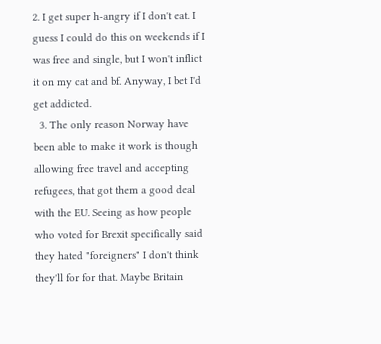2. I get super h-angry if I don't eat. I guess I could do this on weekends if I was free and single, but I won't inflict it on my cat and bf. Anyway, I bet I'd get addicted.
  3. The only reason Norway have been able to make it work is though allowing free travel and accepting refugees, that got them a good deal with the EU. Seeing as how people who voted for Brexit specifically said they hated "foreigners" I don't think they'll for for that. Maybe Britain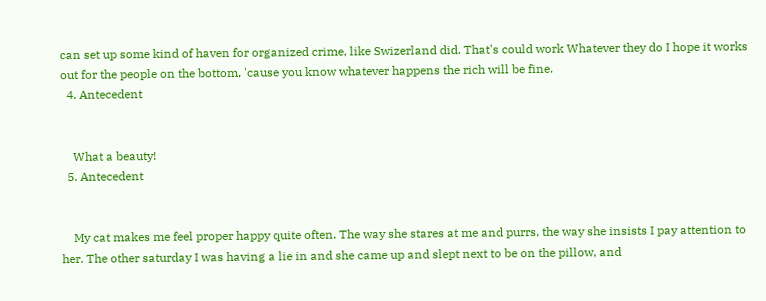can set up some kind of haven for organized crime, like Swizerland did. That's could work Whatever they do I hope it works out for the people on the bottom, 'cause you know whatever happens the rich will be fine.
  4. Antecedent


    What a beauty!
  5. Antecedent


    My cat makes me feel proper happy quite often. The way she stares at me and purrs, the way she insists I pay attention to her. The other saturday I was having a lie in and she came up and slept next to be on the pillow, and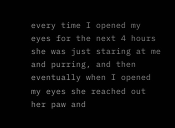every time I opened my eyes for the next 4 hours she was just staring at me and purring, and then eventually when I opened my eyes she reached out her paw and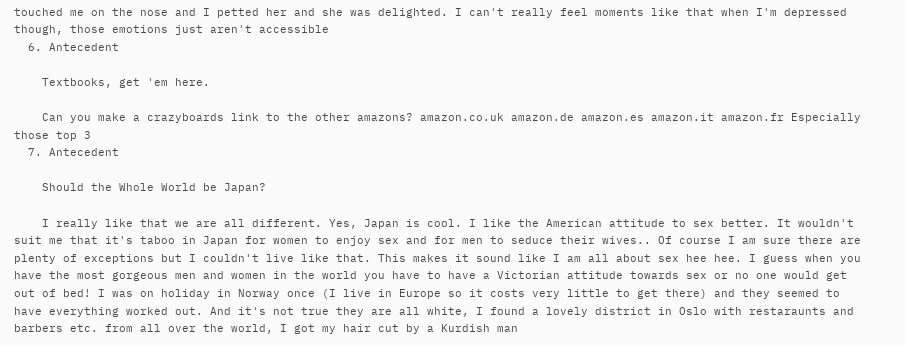touched me on the nose and I petted her and she was delighted. I can't really feel moments like that when I'm depressed though, those emotions just aren't accessible
  6. Antecedent

    Textbooks, get 'em here.

    Can you make a crazyboards link to the other amazons? amazon.co.uk amazon.de amazon.es amazon.it amazon.fr Especially those top 3
  7. Antecedent

    Should the Whole World be Japan?

    I really like that we are all different. Yes, Japan is cool. I like the American attitude to sex better. It wouldn't suit me that it's taboo in Japan for women to enjoy sex and for men to seduce their wives.. Of course I am sure there are plenty of exceptions but I couldn't live like that. This makes it sound like I am all about sex hee hee. I guess when you have the most gorgeous men and women in the world you have to have a Victorian attitude towards sex or no one would get out of bed! I was on holiday in Norway once (I live in Europe so it costs very little to get there) and they seemed to have everything worked out. And it's not true they are all white, I found a lovely district in Oslo with restaraunts and barbers etc. from all over the world, I got my hair cut by a Kurdish man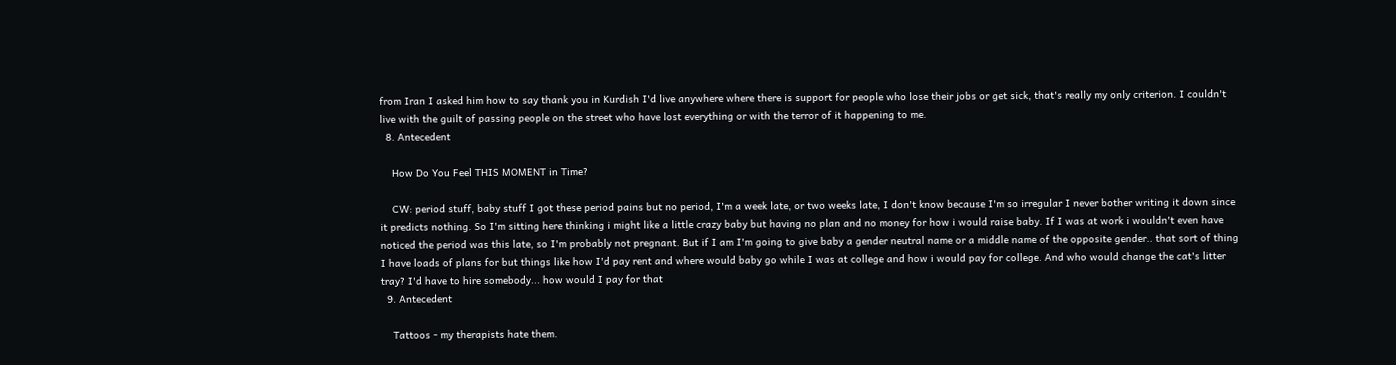from Iran I asked him how to say thank you in Kurdish I'd live anywhere where there is support for people who lose their jobs or get sick, that's really my only criterion. I couldn't live with the guilt of passing people on the street who have lost everything or with the terror of it happening to me.
  8. Antecedent

    How Do You Feel THIS MOMENT in Time?

    CW: period stuff, baby stuff I got these period pains but no period, I'm a week late, or two weeks late, I don't know because I'm so irregular I never bother writing it down since it predicts nothing. So I'm sitting here thinking i might like a little crazy baby but having no plan and no money for how i would raise baby. If I was at work i wouldn't even have noticed the period was this late, so I'm probably not pregnant. But if I am I'm going to give baby a gender neutral name or a middle name of the opposite gender.. that sort of thing I have loads of plans for but things like how I'd pay rent and where would baby go while I was at college and how i would pay for college. And who would change the cat's litter tray? I'd have to hire somebody... how would I pay for that
  9. Antecedent

    Tattoos - my therapists hate them.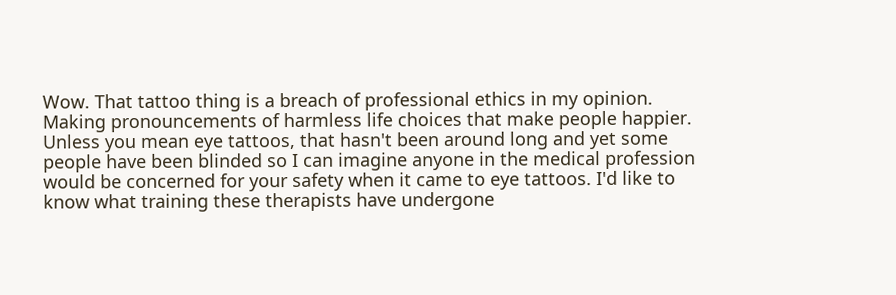Wow. That tattoo thing is a breach of professional ethics in my opinion. Making pronouncements of harmless life choices that make people happier. Unless you mean eye tattoos, that hasn't been around long and yet some people have been blinded so I can imagine anyone in the medical profession would be concerned for your safety when it came to eye tattoos. I'd like to know what training these therapists have undergone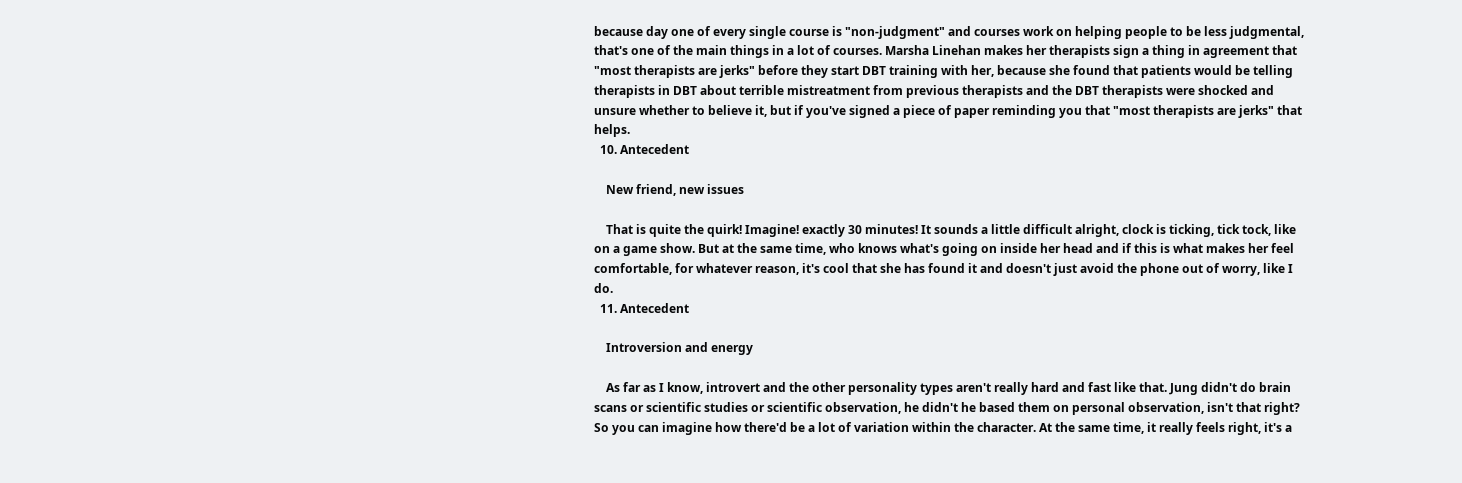because day one of every single course is "non-judgment" and courses work on helping people to be less judgmental, that's one of the main things in a lot of courses. Marsha Linehan makes her therapists sign a thing in agreement that "most therapists are jerks" before they start DBT training with her, because she found that patients would be telling therapists in DBT about terrible mistreatment from previous therapists and the DBT therapists were shocked and unsure whether to believe it, but if you've signed a piece of paper reminding you that "most therapists are jerks" that helps.
  10. Antecedent

    New friend, new issues

    That is quite the quirk! Imagine! exactly 30 minutes! It sounds a little difficult alright, clock is ticking, tick tock, like on a game show. But at the same time, who knows what's going on inside her head and if this is what makes her feel comfortable, for whatever reason, it's cool that she has found it and doesn't just avoid the phone out of worry, like I do.
  11. Antecedent

    Introversion and energy

    As far as I know, introvert and the other personality types aren't really hard and fast like that. Jung didn't do brain scans or scientific studies or scientific observation, he didn't he based them on personal observation, isn't that right? So you can imagine how there'd be a lot of variation within the character. At the same time, it really feels right, it's a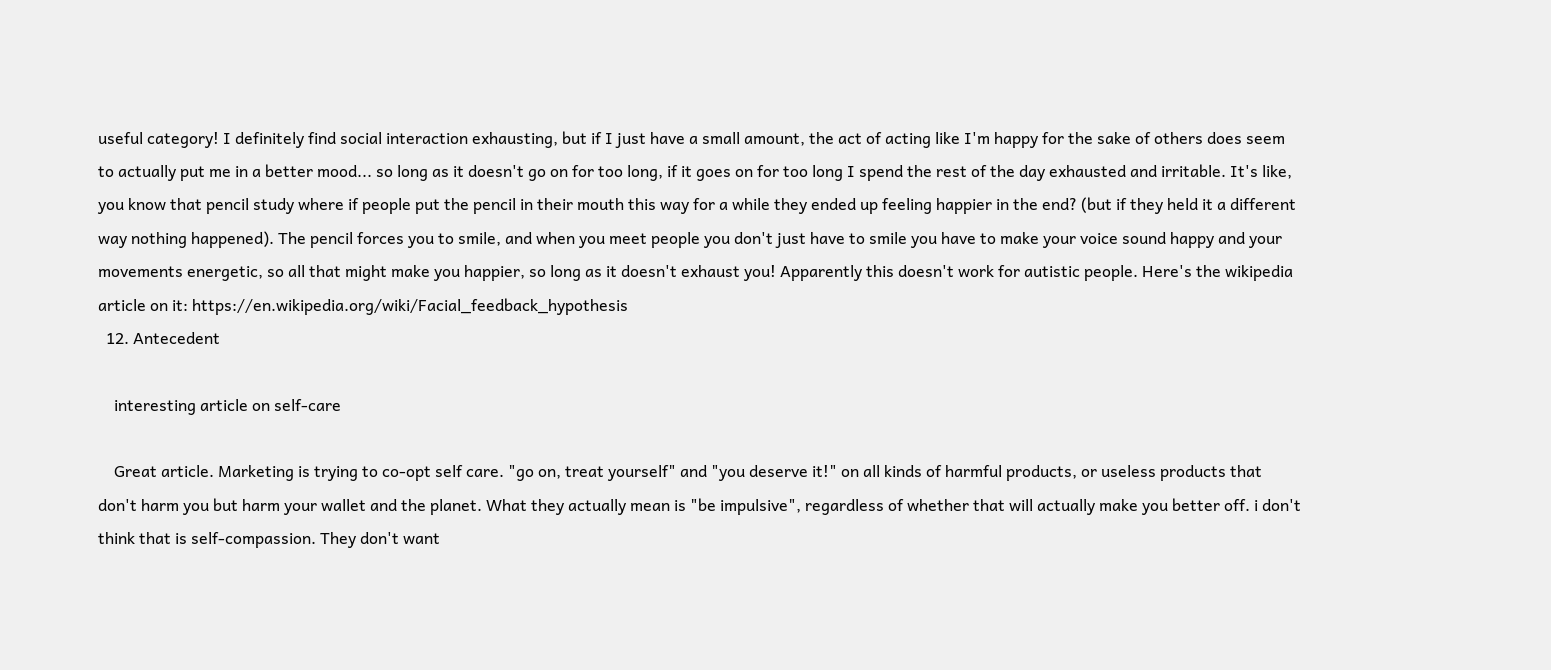useful category! I definitely find social interaction exhausting, but if I just have a small amount, the act of acting like I'm happy for the sake of others does seem to actually put me in a better mood... so long as it doesn't go on for too long, if it goes on for too long I spend the rest of the day exhausted and irritable. It's like, you know that pencil study where if people put the pencil in their mouth this way for a while they ended up feeling happier in the end? (but if they held it a different way nothing happened). The pencil forces you to smile, and when you meet people you don't just have to smile you have to make your voice sound happy and your movements energetic, so all that might make you happier, so long as it doesn't exhaust you! Apparently this doesn't work for autistic people. Here's the wikipedia article on it: https://en.wikipedia.org/wiki/Facial_feedback_hypothesis
  12. Antecedent

    interesting article on self-care

    Great article. Marketing is trying to co-opt self care. "go on, treat yourself" and "you deserve it!" on all kinds of harmful products, or useless products that don't harm you but harm your wallet and the planet. What they actually mean is "be impulsive", regardless of whether that will actually make you better off. i don't think that is self-compassion. They don't want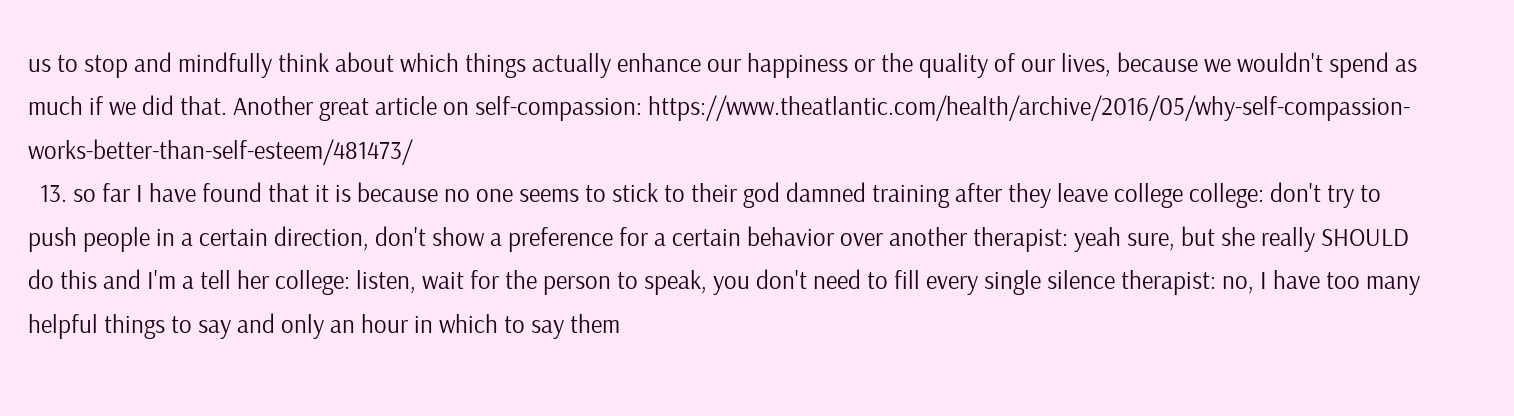us to stop and mindfully think about which things actually enhance our happiness or the quality of our lives, because we wouldn't spend as much if we did that. Another great article on self-compassion: https://www.theatlantic.com/health/archive/2016/05/why-self-compassion-works-better-than-self-esteem/481473/
  13. so far I have found that it is because no one seems to stick to their god damned training after they leave college college: don't try to push people in a certain direction, don't show a preference for a certain behavior over another therapist: yeah sure, but she really SHOULD do this and I'm a tell her college: listen, wait for the person to speak, you don't need to fill every single silence therapist: no, I have too many helpful things to say and only an hour in which to say them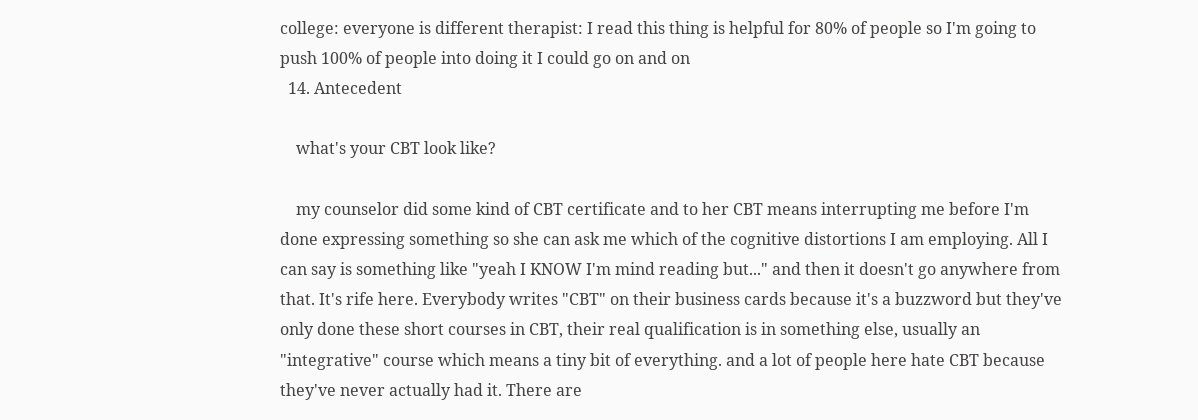college: everyone is different therapist: I read this thing is helpful for 80% of people so I'm going to push 100% of people into doing it I could go on and on
  14. Antecedent

    what's your CBT look like?

    my counselor did some kind of CBT certificate and to her CBT means interrupting me before I'm done expressing something so she can ask me which of the cognitive distortions I am employing. All I can say is something like "yeah I KNOW I'm mind reading but..." and then it doesn't go anywhere from that. It's rife here. Everybody writes "CBT" on their business cards because it's a buzzword but they've only done these short courses in CBT, their real qualification is in something else, usually an "integrative" course which means a tiny bit of everything. and a lot of people here hate CBT because they've never actually had it. There are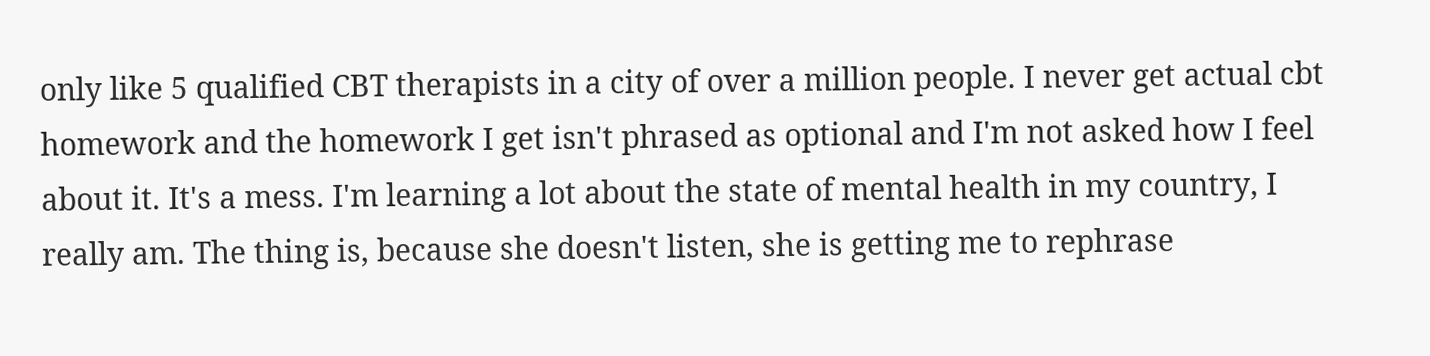only like 5 qualified CBT therapists in a city of over a million people. I never get actual cbt homework and the homework I get isn't phrased as optional and I'm not asked how I feel about it. It's a mess. I'm learning a lot about the state of mental health in my country, I really am. The thing is, because she doesn't listen, she is getting me to rephrase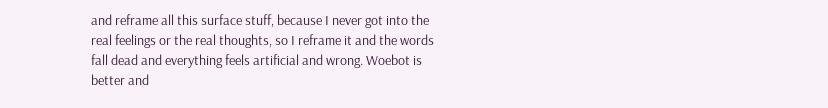and reframe all this surface stuff, because I never got into the real feelings or the real thoughts, so I reframe it and the words fall dead and everything feels artificial and wrong. Woebot is better and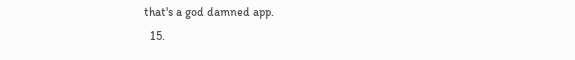that's a god damned app.
  15.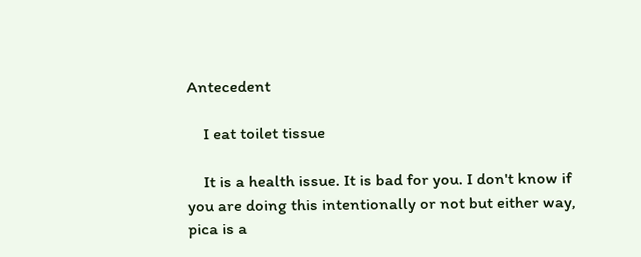Antecedent

    I eat toilet tissue

    It is a health issue. It is bad for you. I don't know if you are doing this intentionally or not but either way, pica is a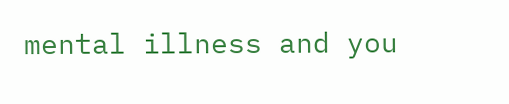mental illness and you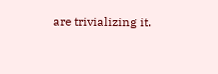are trivializing it.